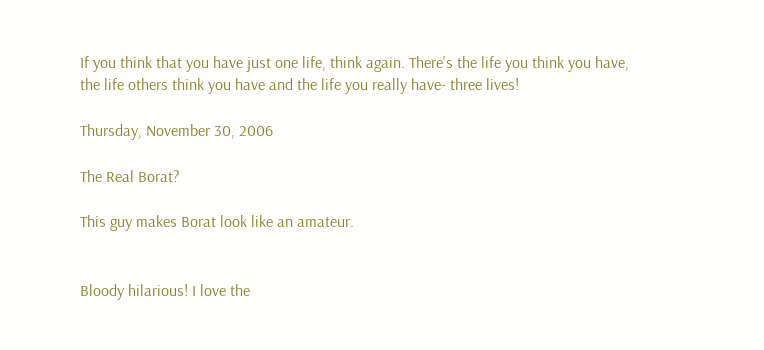If you think that you have just one life, think again. There's the life you think you have, the life others think you have and the life you really have- three lives!

Thursday, November 30, 2006

The Real Borat?

This guy makes Borat look like an amateur.


Bloody hilarious! I love the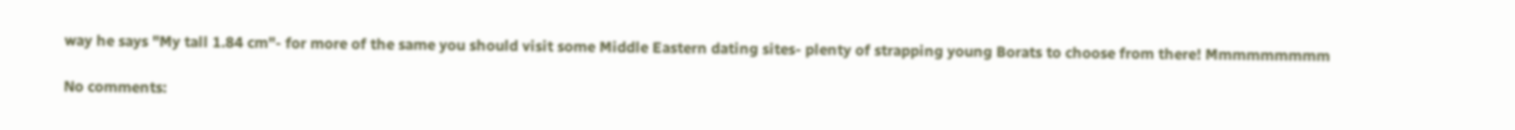way he says "My tall 1.84 cm"- for more of the same you should visit some Middle Eastern dating sites- plenty of strapping young Borats to choose from there! Mmmmmmmmm

No comments: